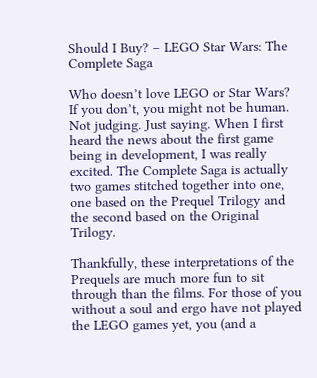Should I Buy? – LEGO Star Wars: The Complete Saga

Who doesn’t love LEGO or Star Wars? If you don’t, you might not be human. Not judging. Just saying. When I first heard the news about the first game being in development, I was really excited. The Complete Saga is actually two games stitched together into one, one based on the Prequel Trilogy and the second based on the Original Trilogy.

Thankfully, these interpretations of the Prequels are much more fun to sit through than the films. For those of you without a soul and ergo have not played the LEGO games yet, you (and a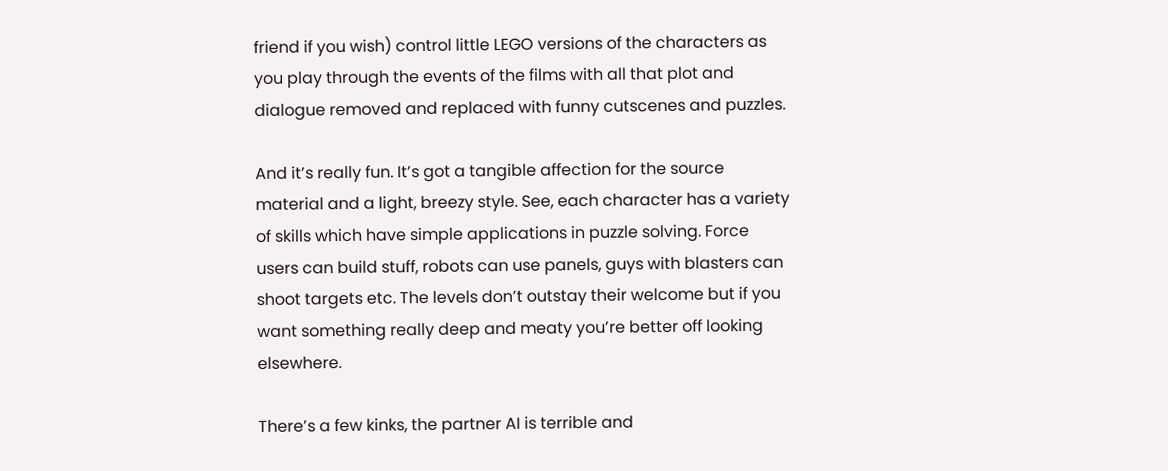friend if you wish) control little LEGO versions of the characters as you play through the events of the films with all that plot and dialogue removed and replaced with funny cutscenes and puzzles.

And it’s really fun. It’s got a tangible affection for the source material and a light, breezy style. See, each character has a variety of skills which have simple applications in puzzle solving. Force users can build stuff, robots can use panels, guys with blasters can shoot targets etc. The levels don’t outstay their welcome but if you want something really deep and meaty you’re better off looking elsewhere.

There’s a few kinks, the partner AI is terrible and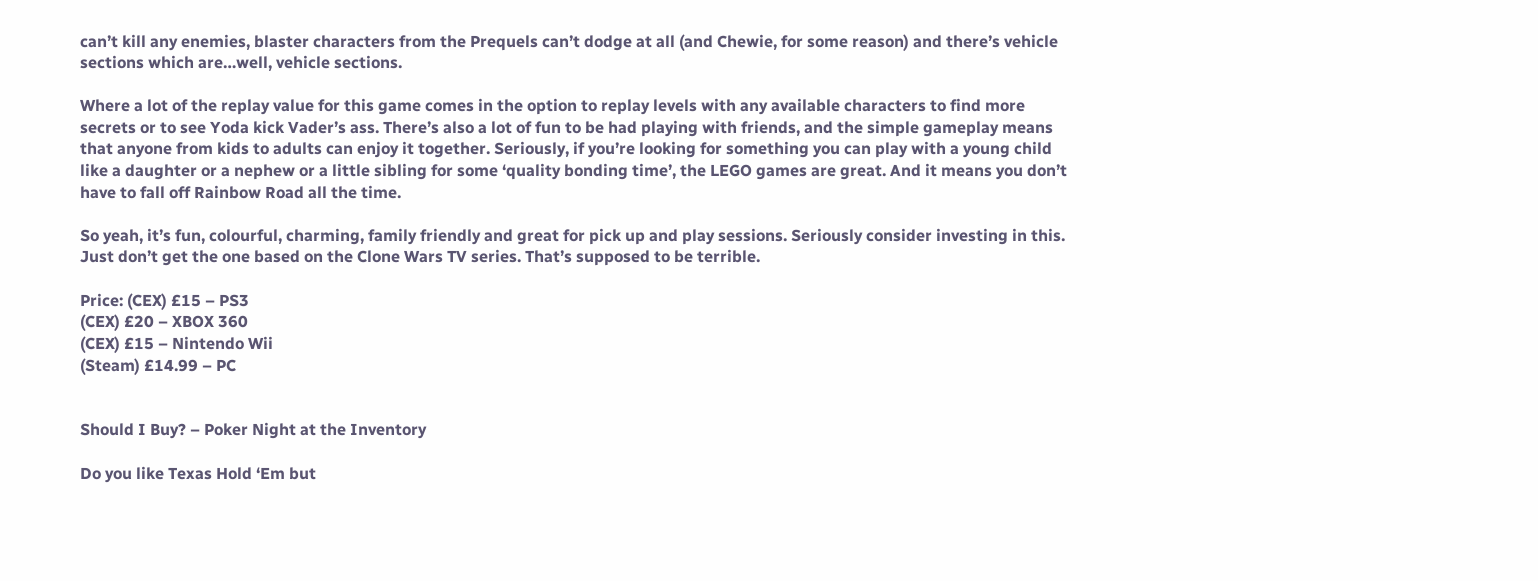can’t kill any enemies, blaster characters from the Prequels can’t dodge at all (and Chewie, for some reason) and there’s vehicle sections which are…well, vehicle sections.

Where a lot of the replay value for this game comes in the option to replay levels with any available characters to find more secrets or to see Yoda kick Vader’s ass. There’s also a lot of fun to be had playing with friends, and the simple gameplay means that anyone from kids to adults can enjoy it together. Seriously, if you’re looking for something you can play with a young child like a daughter or a nephew or a little sibling for some ‘quality bonding time’, the LEGO games are great. And it means you don’t have to fall off Rainbow Road all the time.

So yeah, it’s fun, colourful, charming, family friendly and great for pick up and play sessions. Seriously consider investing in this. Just don’t get the one based on the Clone Wars TV series. That’s supposed to be terrible.

Price: (CEX) £15 – PS3
(CEX) £20 – XBOX 360
(CEX) £15 – Nintendo Wii
(Steam) £14.99 – PC


Should I Buy? – Poker Night at the Inventory

Do you like Texas Hold ‘Em but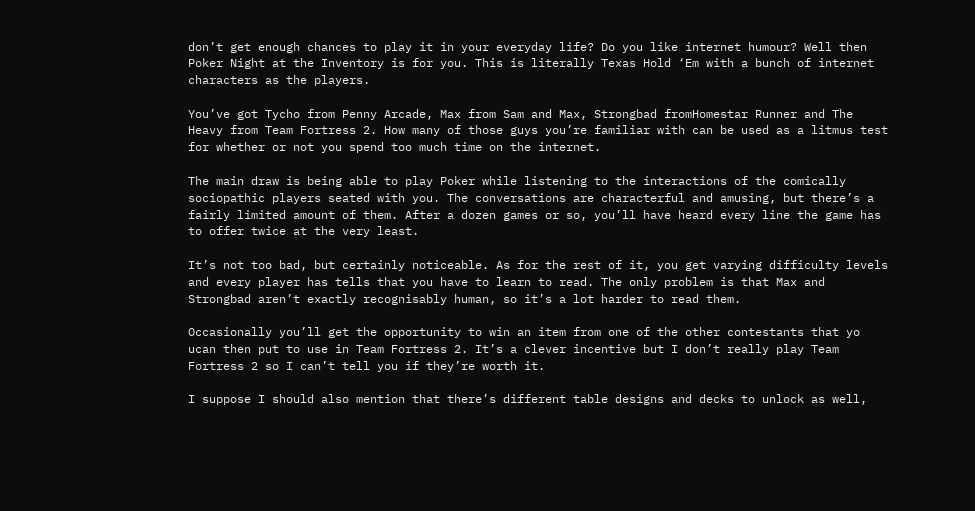don’t get enough chances to play it in your everyday life? Do you like internet humour? Well then Poker Night at the Inventory is for you. This is literally Texas Hold ‘Em with a bunch of internet characters as the players.

You’ve got Tycho from Penny Arcade, Max from Sam and Max, Strongbad fromHomestar Runner and The Heavy from Team Fortress 2. How many of those guys you’re familiar with can be used as a litmus test for whether or not you spend too much time on the internet.

The main draw is being able to play Poker while listening to the interactions of the comically sociopathic players seated with you. The conversations are characterful and amusing, but there’s a fairly limited amount of them. After a dozen games or so, you’ll have heard every line the game has to offer twice at the very least.

It’s not too bad, but certainly noticeable. As for the rest of it, you get varying difficulty levels and every player has tells that you have to learn to read. The only problem is that Max and Strongbad aren’t exactly recognisably human, so it’s a lot harder to read them.

Occasionally you’ll get the opportunity to win an item from one of the other contestants that yo ucan then put to use in Team Fortress 2. It’s a clever incentive but I don’t really play Team Fortress 2 so I can’t tell you if they’re worth it.

I suppose I should also mention that there’s different table designs and decks to unlock as well,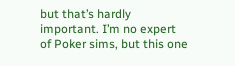but that’s hardly important. I’m no expert of Poker sims, but this one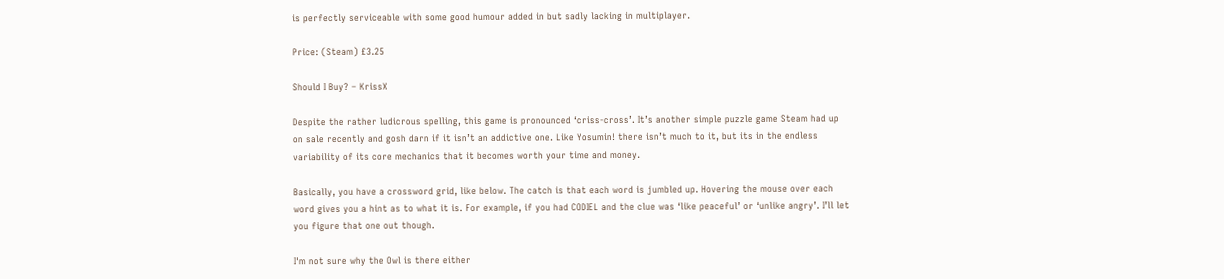is perfectly serviceable with some good humour added in but sadly lacking in multiplayer.

Price: (Steam) £3.25

Should I Buy? – KrissX

Despite the rather ludicrous spelling, this game is pronounced ‘criss-cross’. It’s another simple puzzle game Steam had up on sale recently and gosh darn if it isn’t an addictive one. Like Yosumin! there isn’t much to it, but its in the endless variability of its core mechanics that it becomes worth your time and money.

Basically, you have a crossword grid, like below. The catch is that each word is jumbled up. Hovering the mouse over each word gives you a hint as to what it is. For example, if you had CODIEL and the clue was ‘like peaceful’ or ‘unlike angry’. I’ll let you figure that one out though.

I'm not sure why the Owl is there either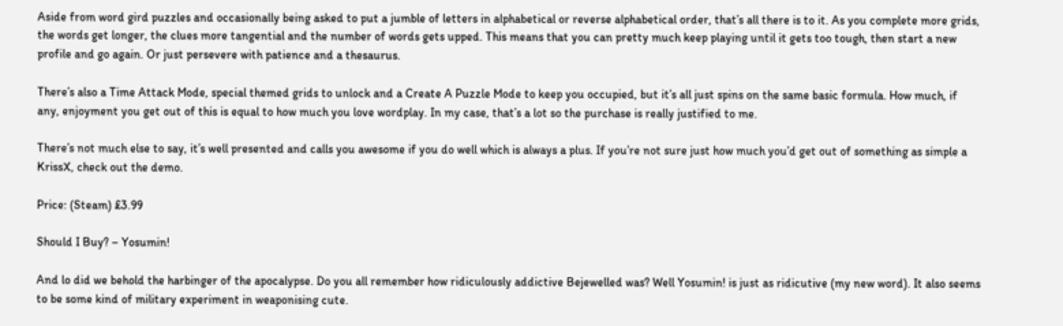Aside from word gird puzzles and occasionally being asked to put a jumble of letters in alphabetical or reverse alphabetical order, that’s all there is to it. As you complete more grids, the words get longer, the clues more tangential and the number of words gets upped. This means that you can pretty much keep playing until it gets too tough, then start a new profile and go again. Or just persevere with patience and a thesaurus.

There’s also a Time Attack Mode, special themed grids to unlock and a Create A Puzzle Mode to keep you occupied, but it’s all just spins on the same basic formula. How much, if any, enjoyment you get out of this is equal to how much you love wordplay. In my case, that’s a lot so the purchase is really justified to me.

There’s not much else to say, it’s well presented and calls you awesome if you do well which is always a plus. If you’re not sure just how much you’d get out of something as simple a KrissX, check out the demo.

Price: (Steam) £3.99

Should I Buy? – Yosumin!

And lo did we behold the harbinger of the apocalypse. Do you all remember how ridiculously addictive Bejewelled was? Well Yosumin! is just as ridicutive (my new word). It also seems to be some kind of military experiment in weaponising cute.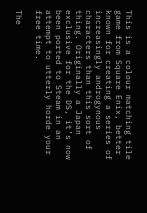This is a colour matching tile game from Square Enix, better known for creating a series of increasingly androgynous characters than this sort of thing. Originally a Japan exclusive for the DS, it’s now been ported to Steam in an attempt to utterly horde your free time.

The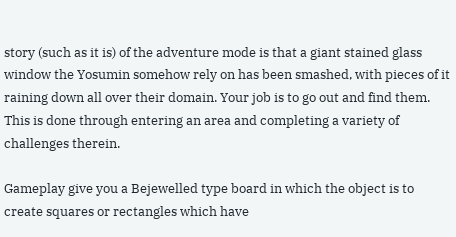story (such as it is) of the adventure mode is that a giant stained glass window the Yosumin somehow rely on has been smashed, with pieces of it raining down all over their domain. Your job is to go out and find them. This is done through entering an area and completing a variety of challenges therein.

Gameplay give you a Bejewelled type board in which the object is to create squares or rectangles which have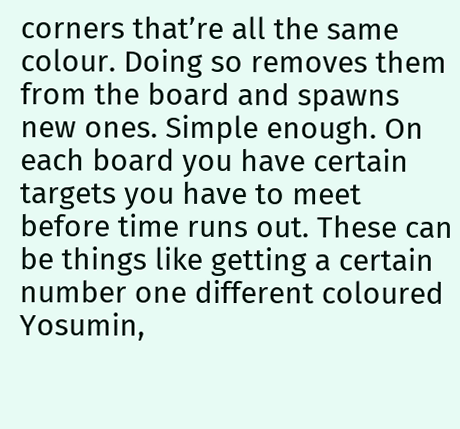corners that’re all the same colour. Doing so removes them from the board and spawns new ones. Simple enough. On each board you have certain targets you have to meet before time runs out. These can be things like getting a certain number one different coloured Yosumin,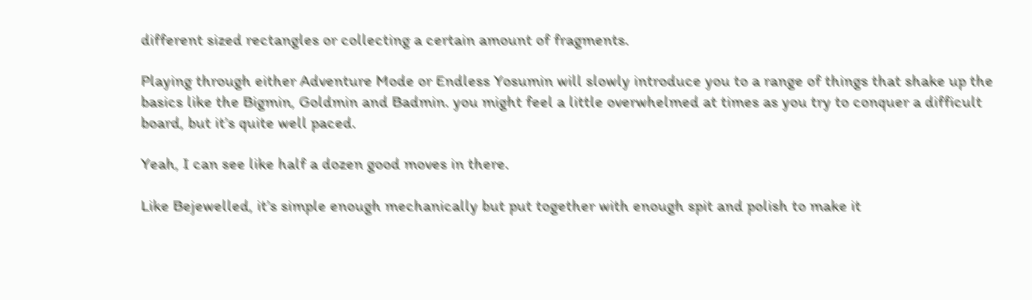different sized rectangles or collecting a certain amount of fragments.

Playing through either Adventure Mode or Endless Yosumin will slowly introduce you to a range of things that shake up the basics like the Bigmin, Goldmin and Badmin. you might feel a little overwhelmed at times as you try to conquer a difficult board, but it’s quite well paced.

Yeah, I can see like half a dozen good moves in there.

Like Bejewelled, it’s simple enough mechanically but put together with enough spit and polish to make it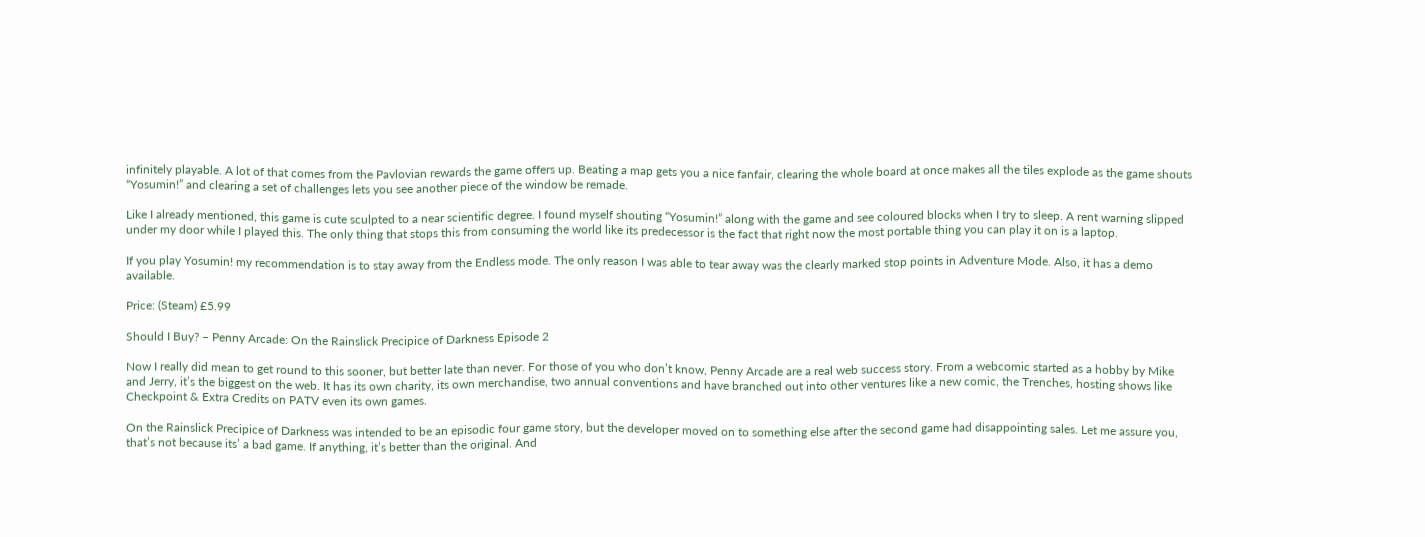infinitely playable. A lot of that comes from the Pavlovian rewards the game offers up. Beating a map gets you a nice fanfair, clearing the whole board at once makes all the tiles explode as the game shouts “Yosumin!” and clearing a set of challenges lets you see another piece of the window be remade.

Like I already mentioned, this game is cute sculpted to a near scientific degree. I found myself shouting “Yosumin!” along with the game and see coloured blocks when I try to sleep. A rent warning slipped under my door while I played this. The only thing that stops this from consuming the world like its predecessor is the fact that right now the most portable thing you can play it on is a laptop.

If you play Yosumin! my recommendation is to stay away from the Endless mode. The only reason I was able to tear away was the clearly marked stop points in Adventure Mode. Also, it has a demo available.

Price: (Steam) £5.99

Should I Buy? – Penny Arcade: On the Rainslick Precipice of Darkness Episode 2

Now I really did mean to get round to this sooner, but better late than never. For those of you who don’t know, Penny Arcade are a real web success story. From a webcomic started as a hobby by Mike and Jerry, it’s the biggest on the web. It has its own charity, its own merchandise, two annual conventions and have branched out into other ventures like a new comic, the Trenches, hosting shows like Checkpoint & Extra Credits on PATV even its own games.

On the Rainslick Precipice of Darkness was intended to be an episodic four game story, but the developer moved on to something else after the second game had disappointing sales. Let me assure you, that’s not because its’ a bad game. If anything, it’s better than the original. And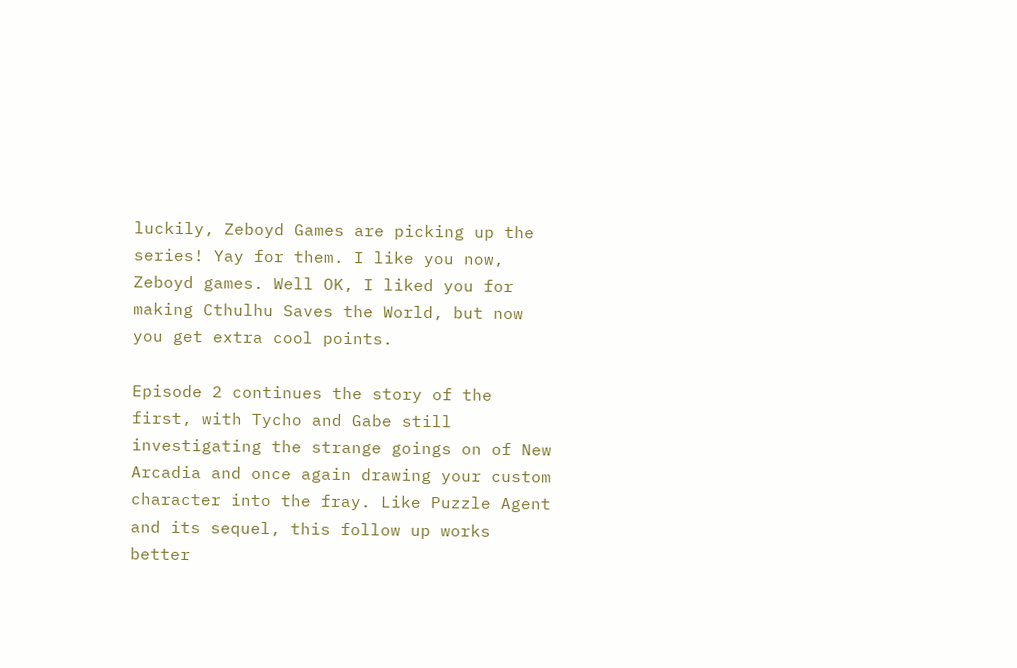luckily, Zeboyd Games are picking up the series! Yay for them. I like you now, Zeboyd games. Well OK, I liked you for making Cthulhu Saves the World, but now you get extra cool points.

Episode 2 continues the story of the first, with Tycho and Gabe still investigating the strange goings on of New Arcadia and once again drawing your custom character into the fray. Like Puzzle Agent and its sequel, this follow up works better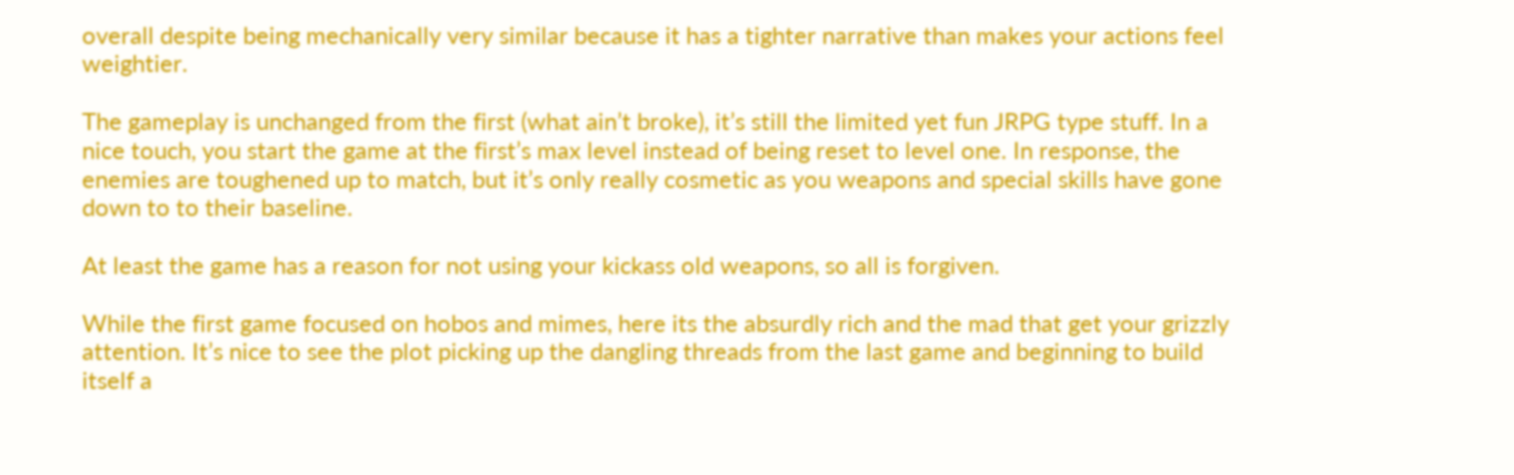overall despite being mechanically very similar because it has a tighter narrative than makes your actions feel weightier.

The gameplay is unchanged from the first (what ain’t broke), it’s still the limited yet fun JRPG type stuff. In a nice touch, you start the game at the first’s max level instead of being reset to level one. In response, the enemies are toughened up to match, but it’s only really cosmetic as you weapons and special skills have gone down to to their baseline.

At least the game has a reason for not using your kickass old weapons, so all is forgiven.

While the first game focused on hobos and mimes, here its the absurdly rich and the mad that get your grizzly attention. It’s nice to see the plot picking up the dangling threads from the last game and beginning to build itself a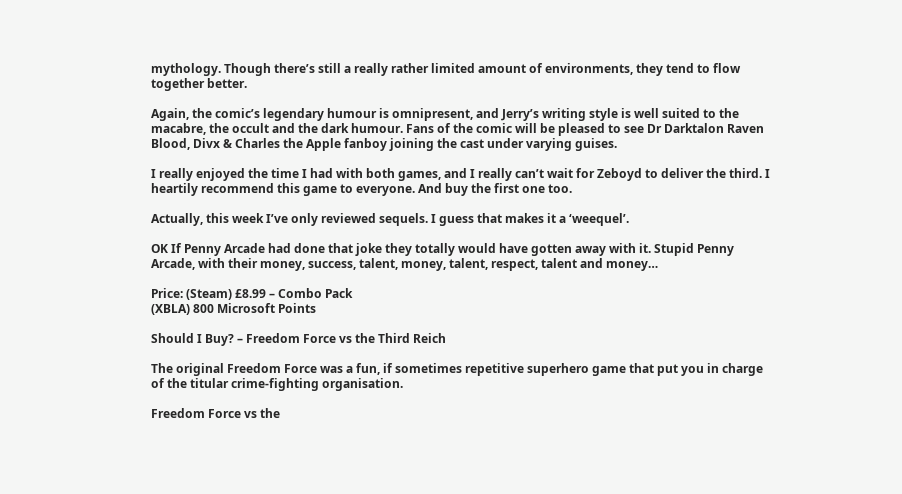mythology. Though there’s still a really rather limited amount of environments, they tend to flow together better.

Again, the comic’s legendary humour is omnipresent, and Jerry’s writing style is well suited to the macabre, the occult and the dark humour. Fans of the comic will be pleased to see Dr Darktalon Raven Blood, Divx & Charles the Apple fanboy joining the cast under varying guises.

I really enjoyed the time I had with both games, and I really can’t wait for Zeboyd to deliver the third. I heartily recommend this game to everyone. And buy the first one too.

Actually, this week I’ve only reviewed sequels. I guess that makes it a ‘weequel’.

OK If Penny Arcade had done that joke they totally would have gotten away with it. Stupid Penny Arcade, with their money, success, talent, money, talent, respect, talent and money…

Price: (Steam) £8.99 – Combo Pack
(XBLA) 800 Microsoft Points

Should I Buy? – Freedom Force vs the Third Reich

The original Freedom Force was a fun, if sometimes repetitive superhero game that put you in charge of the titular crime-fighting organisation.

Freedom Force vs the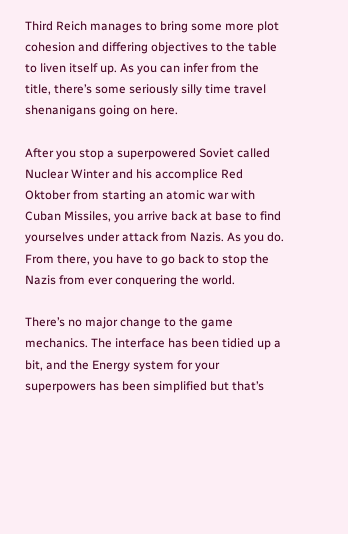Third Reich manages to bring some more plot cohesion and differing objectives to the table to liven itself up. As you can infer from the title, there’s some seriously silly time travel shenanigans going on here.

After you stop a superpowered Soviet called Nuclear Winter and his accomplice Red Oktober from starting an atomic war with Cuban Missiles, you arrive back at base to find yourselves under attack from Nazis. As you do. From there, you have to go back to stop the Nazis from ever conquering the world.

There’s no major change to the game mechanics. The interface has been tidied up a bit, and the Energy system for your superpowers has been simplified but that’s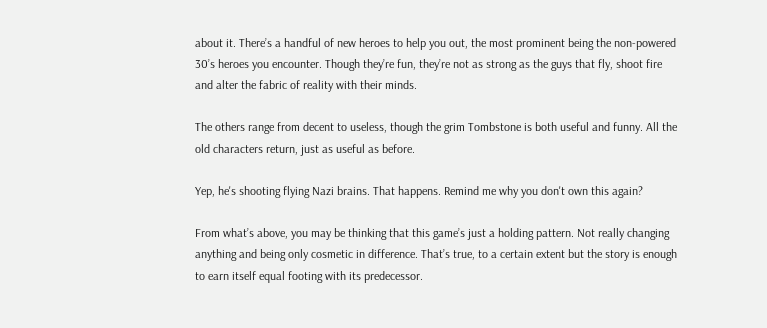about it. There’s a handful of new heroes to help you out, the most prominent being the non-powered 30’s heroes you encounter. Though they’re fun, they’re not as strong as the guys that fly, shoot fire and alter the fabric of reality with their minds.

The others range from decent to useless, though the grim Tombstone is both useful and funny. All the old characters return, just as useful as before.

Yep, he's shooting flying Nazi brains. That happens. Remind me why you don't own this again?

From what’s above, you may be thinking that this game’s just a holding pattern. Not really changing anything and being only cosmetic in difference. That’s true, to a certain extent but the story is enough to earn itself equal footing with its predecessor.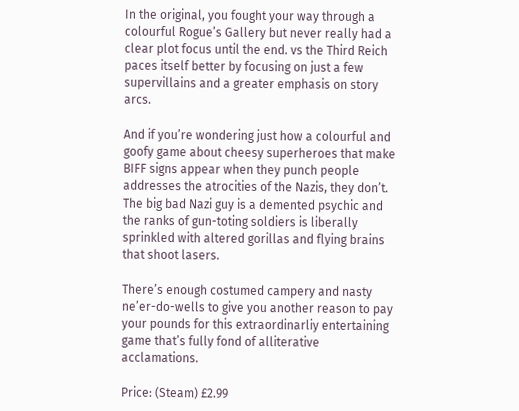In the original, you fought your way through a colourful Rogue’s Gallery but never really had a clear plot focus until the end. vs the Third Reich paces itself better by focusing on just a few supervillains and a greater emphasis on story arcs.

And if you’re wondering just how a colourful and goofy game about cheesy superheroes that make BIFF signs appear when they punch people addresses the atrocities of the Nazis, they don’t. The big bad Nazi guy is a demented psychic and the ranks of gun-toting soldiers is liberally sprinkled with altered gorillas and flying brains that shoot lasers.

There’s enough costumed campery and nasty ne’er-do-wells to give you another reason to pay your pounds for this extraordinarliy entertaining game that’s fully fond of alliterative acclamations.

Price: (Steam) £2.99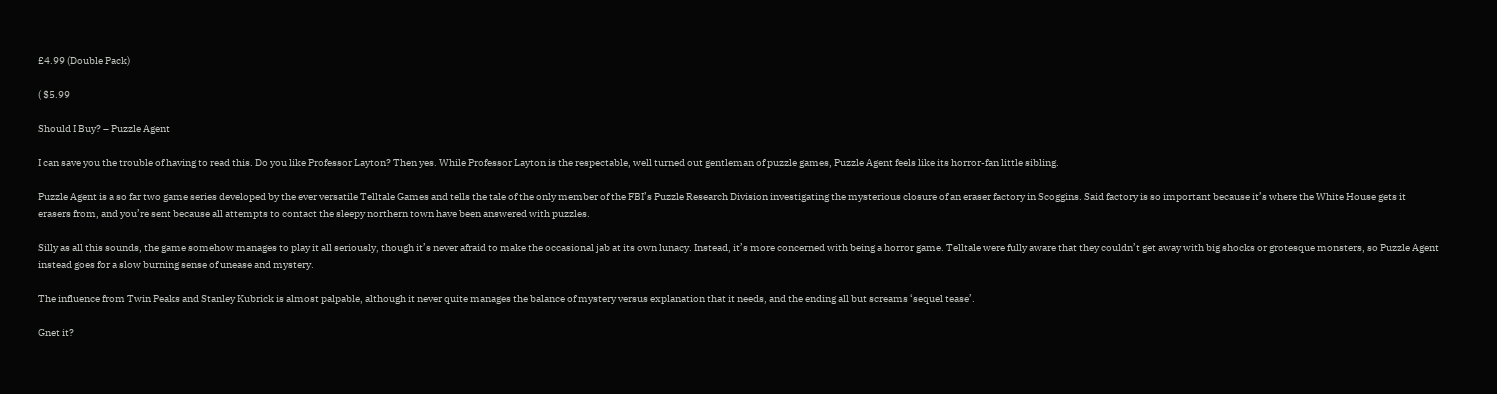£4.99 (Double Pack)

( $5.99

Should I Buy? – Puzzle Agent

I can save you the trouble of having to read this. Do you like Professor Layton? Then yes. While Professor Layton is the respectable, well turned out gentleman of puzzle games, Puzzle Agent feels like its horror-fan little sibling.

Puzzle Agent is a so far two game series developed by the ever versatile Telltale Games and tells the tale of the only member of the FBI’s Puzzle Research Division investigating the mysterious closure of an eraser factory in Scoggins. Said factory is so important because it’s where the White House gets it erasers from, and you’re sent because all attempts to contact the sleepy northern town have been answered with puzzles.

Silly as all this sounds, the game somehow manages to play it all seriously, though it’s never afraid to make the occasional jab at its own lunacy. Instead, it’s more concerned with being a horror game. Telltale were fully aware that they couldn’t get away with big shocks or grotesque monsters, so Puzzle Agent instead goes for a slow burning sense of unease and mystery.

The influence from Twin Peaks and Stanley Kubrick is almost palpable, although it never quite manages the balance of mystery versus explanation that it needs, and the ending all but screams ‘sequel tease’.

Gnet it?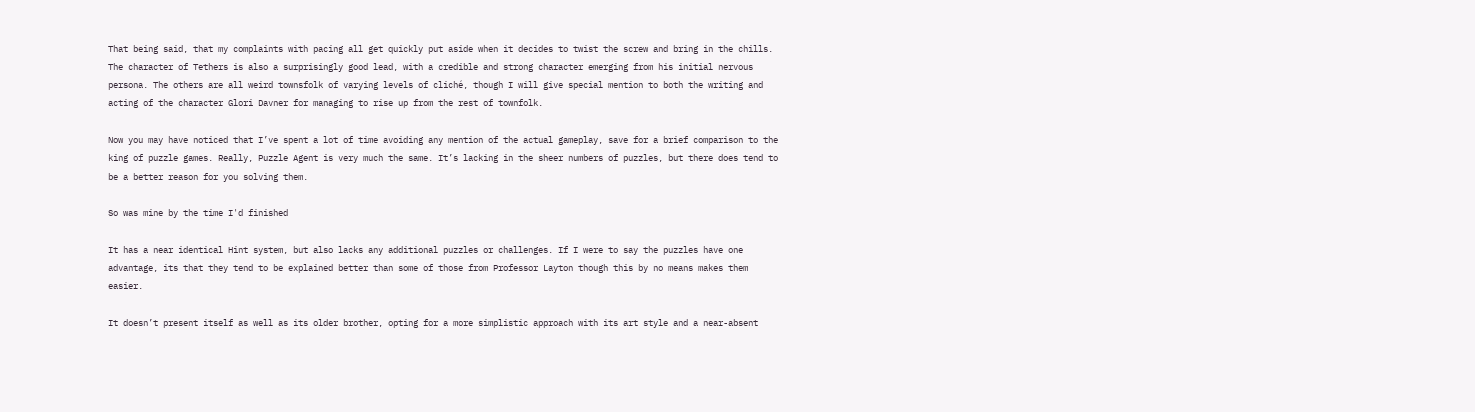That being said, that my complaints with pacing all get quickly put aside when it decides to twist the screw and bring in the chills. The character of Tethers is also a surprisingly good lead, with a credible and strong character emerging from his initial nervous persona. The others are all weird townsfolk of varying levels of cliché, though I will give special mention to both the writing and acting of the character Glori Davner for managing to rise up from the rest of townfolk.

Now you may have noticed that I’ve spent a lot of time avoiding any mention of the actual gameplay, save for a brief comparison to the king of puzzle games. Really, Puzzle Agent is very much the same. It’s lacking in the sheer numbers of puzzles, but there does tend to be a better reason for you solving them.

So was mine by the time I'd finished

It has a near identical Hint system, but also lacks any additional puzzles or challenges. If I were to say the puzzles have one advantage, its that they tend to be explained better than some of those from Professor Layton though this by no means makes them easier.

It doesn’t present itself as well as its older brother, opting for a more simplistic approach with its art style and a near-absent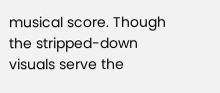musical score. Though the stripped-down visuals serve the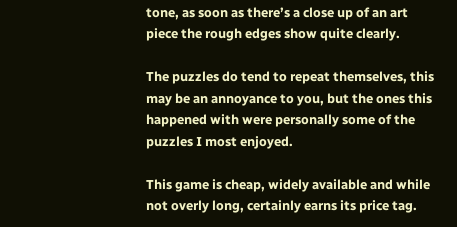tone, as soon as there’s a close up of an art piece the rough edges show quite clearly.

The puzzles do tend to repeat themselves, this may be an annoyance to you, but the ones this happened with were personally some of the puzzles I most enjoyed.

This game is cheap, widely available and while not overly long, certainly earns its price tag.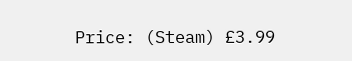Price: (Steam) £3.99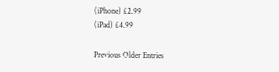(iPhone) £2.99
(iPad) £4.99

Previous Older Entries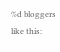%d bloggers like this: